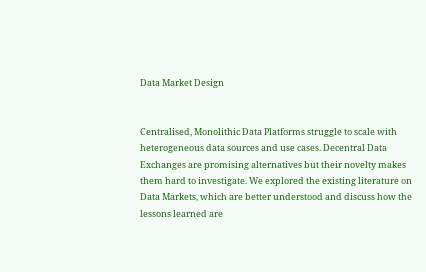Data Market Design


Centralised, Monolithic Data Platforms struggle to scale with heterogeneous data sources and use cases. Decentral Data Exchanges are promising alternatives but their novelty makes them hard to investigate. We explored the existing literature on Data Markets, which are better understood and discuss how the lessons learned are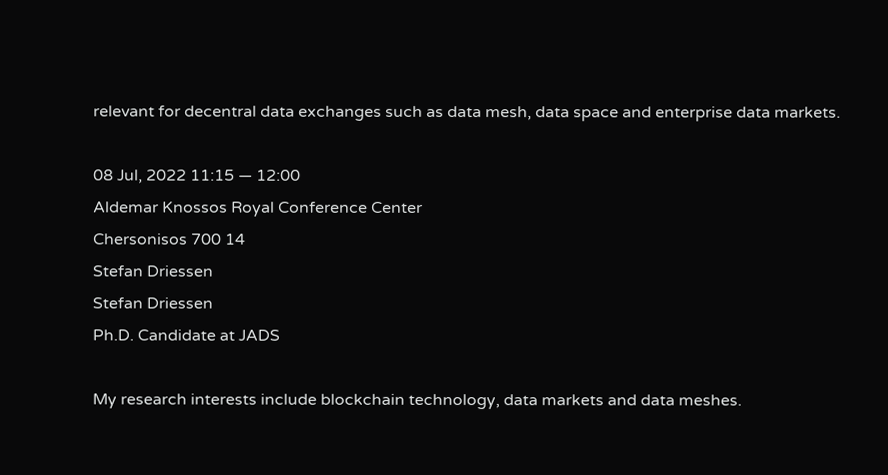relevant for decentral data exchanges such as data mesh, data space and enterprise data markets.

08 Jul, 2022 11:15 — 12:00
Aldemar Knossos Royal Conference Center
Chersonisos 700 14
Stefan Driessen
Stefan Driessen
Ph.D. Candidate at JADS

My research interests include blockchain technology, data markets and data meshes.